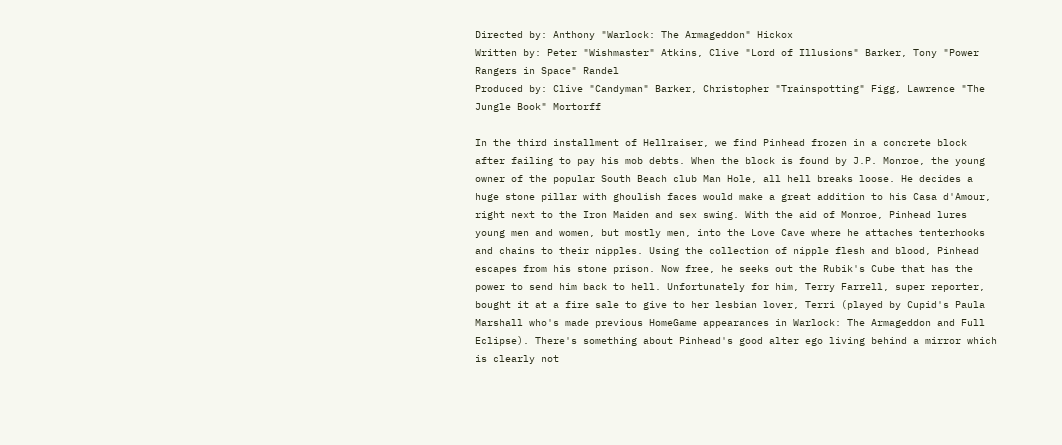Directed by: Anthony "Warlock: The Armageddon" Hickox
Written by: Peter "Wishmaster" Atkins, Clive "Lord of Illusions" Barker, Tony "Power Rangers in Space" Randel
Produced by: Clive "Candyman" Barker, Christopher "Trainspotting" Figg, Lawrence "The Jungle Book" Mortorff

In the third installment of Hellraiser, we find Pinhead frozen in a concrete block after failing to pay his mob debts. When the block is found by J.P. Monroe, the young owner of the popular South Beach club Man Hole, all hell breaks loose. He decides a huge stone pillar with ghoulish faces would make a great addition to his Casa d'Amour, right next to the Iron Maiden and sex swing. With the aid of Monroe, Pinhead lures young men and women, but mostly men, into the Love Cave where he attaches tenterhooks and chains to their nipples. Using the collection of nipple flesh and blood, Pinhead escapes from his stone prison. Now free, he seeks out the Rubik's Cube that has the power to send him back to hell. Unfortunately for him, Terry Farrell, super reporter, bought it at a fire sale to give to her lesbian lover, Terri (played by Cupid's Paula Marshall who's made previous HomeGame appearances in Warlock: The Armageddon and Full Eclipse). There's something about Pinhead's good alter ego living behind a mirror which is clearly not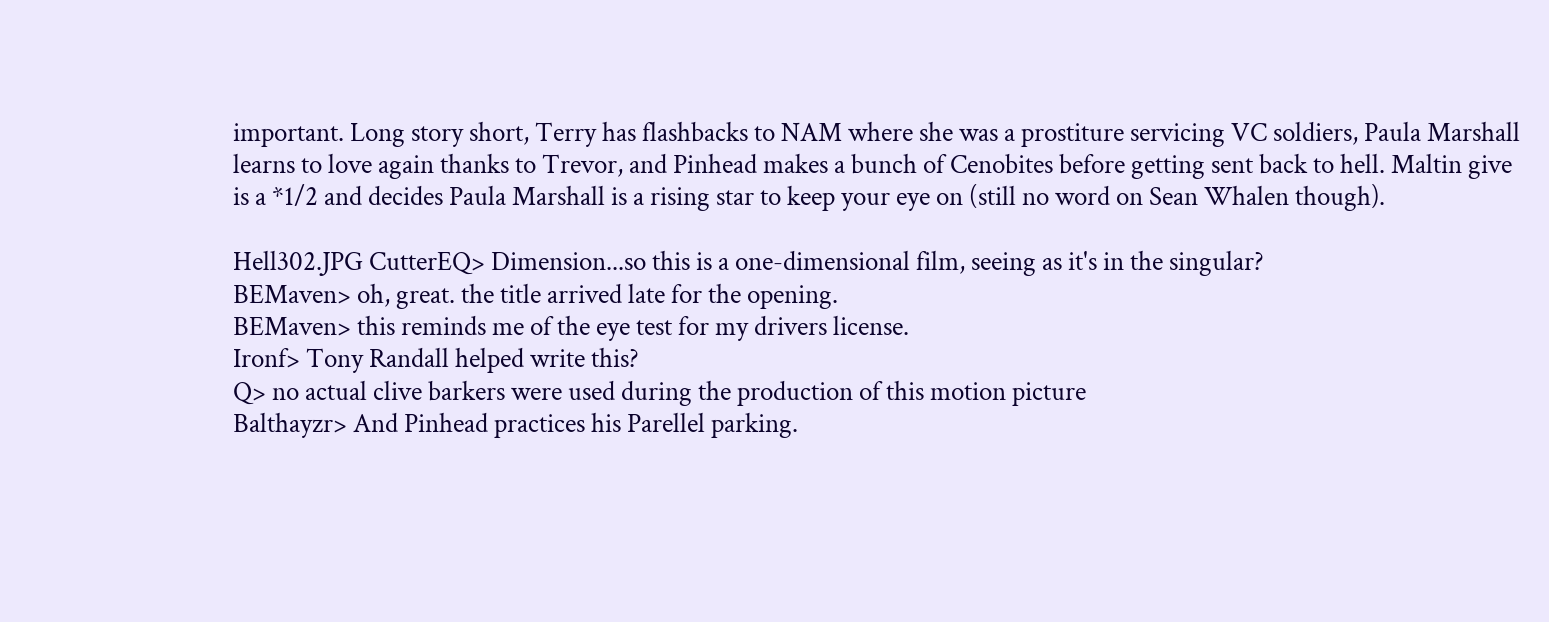important. Long story short, Terry has flashbacks to NAM where she was a prostiture servicing VC soldiers, Paula Marshall learns to love again thanks to Trevor, and Pinhead makes a bunch of Cenobites before getting sent back to hell. Maltin give is a *1/2 and decides Paula Marshall is a rising star to keep your eye on (still no word on Sean Whalen though).

Hell302.JPG CutterEQ> Dimension...so this is a one-dimensional film, seeing as it's in the singular?
BEMaven> oh, great. the title arrived late for the opening.
BEMaven> this reminds me of the eye test for my drivers license.
Ironf> Tony Randall helped write this?
Q> no actual clive barkers were used during the production of this motion picture
Balthayzr> And Pinhead practices his Parellel parking.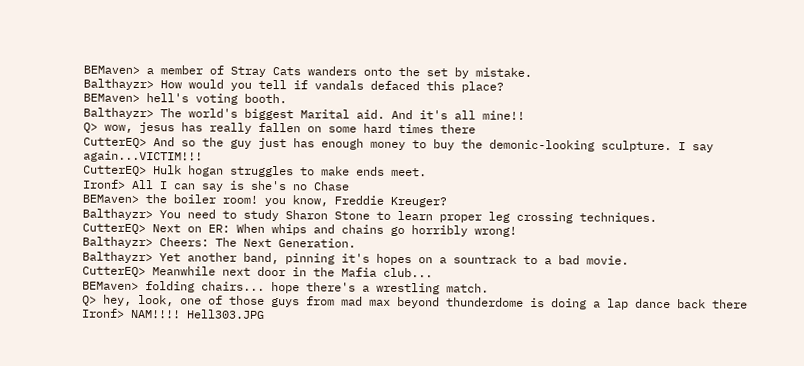BEMaven> a member of Stray Cats wanders onto the set by mistake.
Balthayzr> How would you tell if vandals defaced this place?
BEMaven> hell's voting booth.
Balthayzr> The world's biggest Marital aid. And it's all mine!!
Q> wow, jesus has really fallen on some hard times there
CutterEQ> And so the guy just has enough money to buy the demonic-looking sculpture. I say again...VICTIM!!!
CutterEQ> Hulk hogan struggles to make ends meet.
Ironf> All I can say is she's no Chase
BEMaven> the boiler room! you know, Freddie Kreuger?
Balthayzr> You need to study Sharon Stone to learn proper leg crossing techniques.
CutterEQ> Next on ER: When whips and chains go horribly wrong!
Balthayzr> Cheers: The Next Generation.
Balthayzr> Yet another band, pinning it's hopes on a sountrack to a bad movie.
CutterEQ> Meanwhile next door in the Mafia club...
BEMaven> folding chairs... hope there's a wrestling match.
Q> hey, look, one of those guys from mad max beyond thunderdome is doing a lap dance back there
Ironf> NAM!!!! Hell303.JPG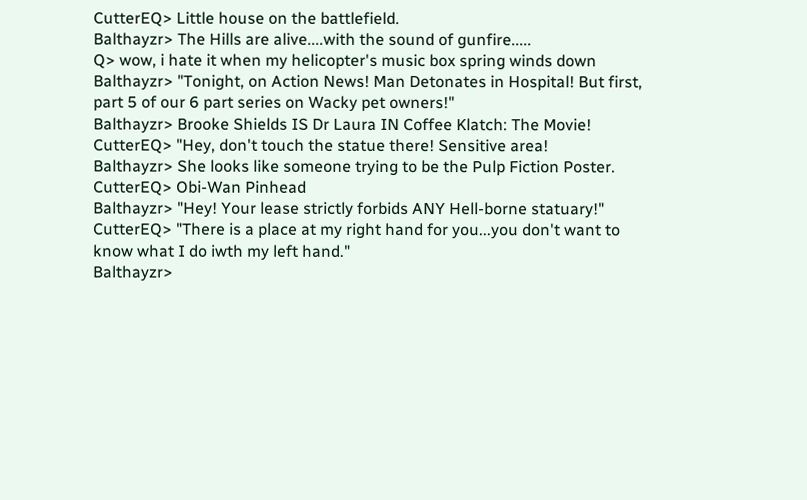CutterEQ> Little house on the battlefield.
Balthayzr> The Hills are alive....with the sound of gunfire.....
Q> wow, i hate it when my helicopter's music box spring winds down
Balthayzr> "Tonight, on Action News! Man Detonates in Hospital! But first, part 5 of our 6 part series on Wacky pet owners!"
Balthayzr> Brooke Shields IS Dr Laura IN Coffee Klatch: The Movie!
CutterEQ> "Hey, don't touch the statue there! Sensitive area!
Balthayzr> She looks like someone trying to be the Pulp Fiction Poster.
CutterEQ> Obi-Wan Pinhead
Balthayzr> "Hey! Your lease strictly forbids ANY Hell-borne statuary!"
CutterEQ> "There is a place at my right hand for you...you don't want to know what I do iwth my left hand."
Balthayzr>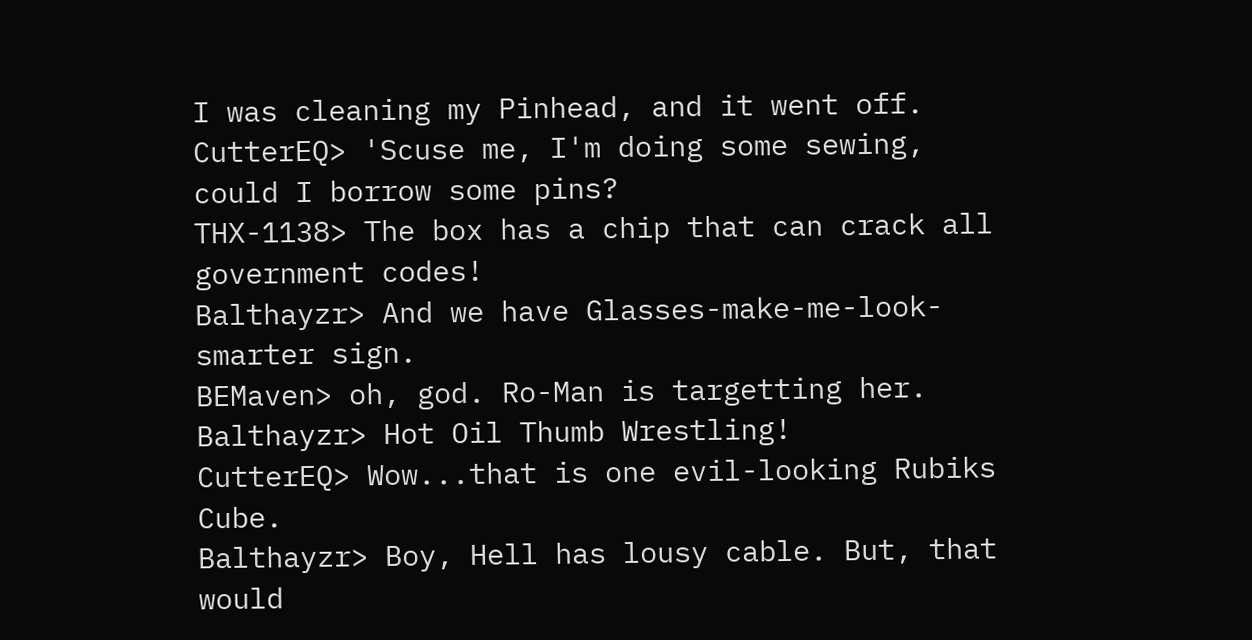I was cleaning my Pinhead, and it went off.
CutterEQ> 'Scuse me, I'm doing some sewing, could I borrow some pins?
THX-1138> The box has a chip that can crack all government codes!
Balthayzr> And we have Glasses-make-me-look-smarter sign.
BEMaven> oh, god. Ro-Man is targetting her.
Balthayzr> Hot Oil Thumb Wrestling!
CutterEQ> Wow...that is one evil-looking Rubiks Cube.
Balthayzr> Boy, Hell has lousy cable. But, that would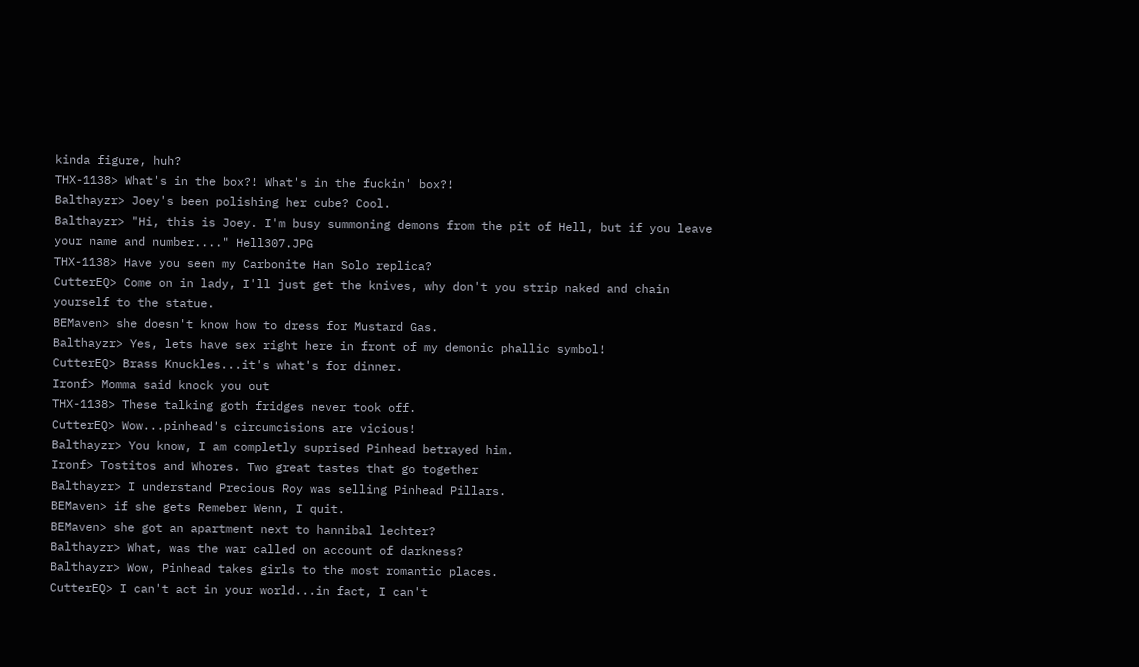kinda figure, huh?
THX-1138> What's in the box?! What's in the fuckin' box?!
Balthayzr> Joey's been polishing her cube? Cool.
Balthayzr> "Hi, this is Joey. I'm busy summoning demons from the pit of Hell, but if you leave your name and number...." Hell307.JPG
THX-1138> Have you seen my Carbonite Han Solo replica?
CutterEQ> Come on in lady, I'll just get the knives, why don't you strip naked and chain yourself to the statue.
BEMaven> she doesn't know how to dress for Mustard Gas.
Balthayzr> Yes, lets have sex right here in front of my demonic phallic symbol!
CutterEQ> Brass Knuckles...it's what's for dinner.
Ironf> Momma said knock you out
THX-1138> These talking goth fridges never took off.
CutterEQ> Wow...pinhead's circumcisions are vicious!
Balthayzr> You know, I am completly suprised Pinhead betrayed him.
Ironf> Tostitos and Whores. Two great tastes that go together
Balthayzr> I understand Precious Roy was selling Pinhead Pillars.
BEMaven> if she gets Remeber Wenn, I quit.
BEMaven> she got an apartment next to hannibal lechter?
Balthayzr> What, was the war called on account of darkness?
Balthayzr> Wow, Pinhead takes girls to the most romantic places.
CutterEQ> I can't act in your world...in fact, I can't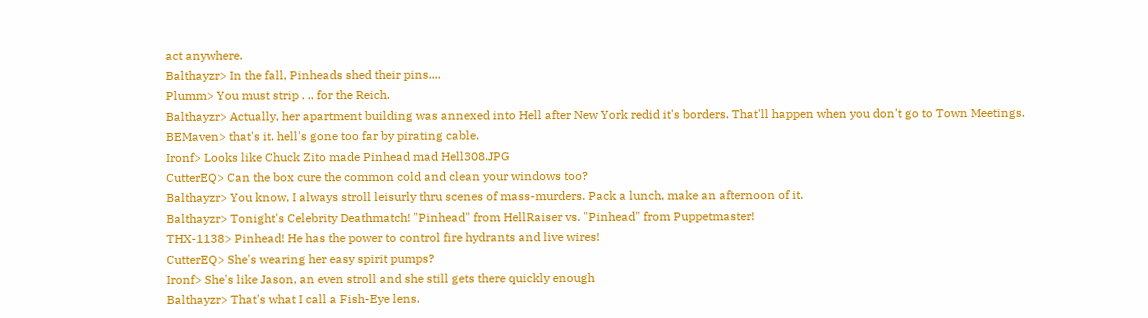act anywhere.
Balthayzr> In the fall, Pinheads shed their pins....
Plumm> You must strip . .. for the Reich.
Balthayzr> Actually, her apartment building was annexed into Hell after New York redid it's borders. That'll happen when you don't go to Town Meetings.
BEMaven> that's it. hell's gone too far by pirating cable.
Ironf> Looks like Chuck Zito made Pinhead mad Hell308.JPG
CutterEQ> Can the box cure the common cold and clean your windows too?
Balthayzr> You know, I always stroll leisurly thru scenes of mass-murders. Pack a lunch, make an afternoon of it.
Balthayzr> Tonight's Celebrity Deathmatch! "Pinhead" from HellRaiser vs. "Pinhead" from Puppetmaster!
THX-1138> Pinhead! He has the power to control fire hydrants and live wires!
CutterEQ> She's wearing her easy spirit pumps?
Ironf> She's like Jason, an even stroll and she still gets there quickly enough
Balthayzr> That's what I call a Fish-Eye lens.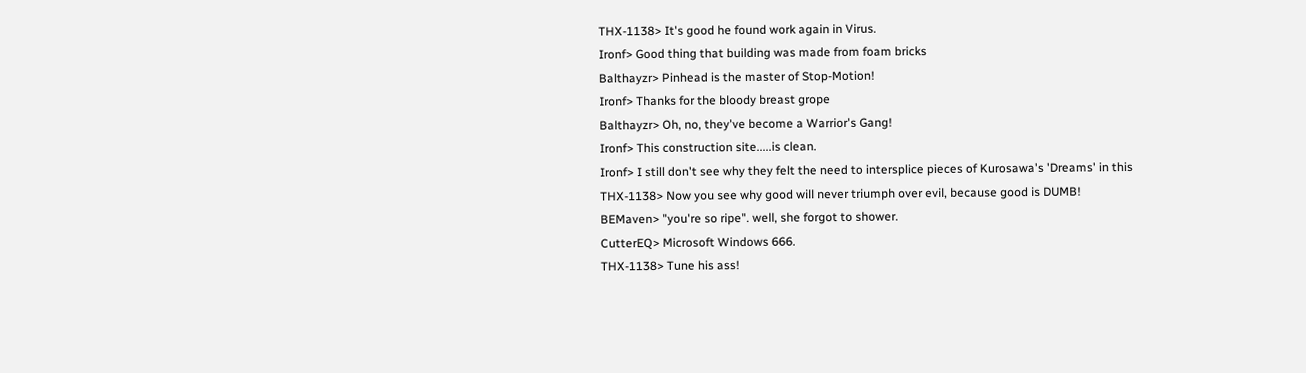THX-1138> It's good he found work again in Virus.
Ironf> Good thing that building was made from foam bricks
Balthayzr> Pinhead is the master of Stop-Motion!
Ironf> Thanks for the bloody breast grope
Balthayzr> Oh, no, they've become a Warrior's Gang!
Ironf> This construction site.....is clean.
Ironf> I still don't see why they felt the need to intersplice pieces of Kurosawa's 'Dreams' in this
THX-1138> Now you see why good will never triumph over evil, because good is DUMB!
BEMaven> "you're so ripe". well, she forgot to shower.
CutterEQ> Microsoft Windows 666.
THX-1138> Tune his ass!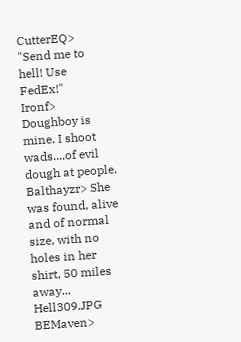CutterEQ> "Send me to hell! Use FedEx!"
Ironf> Doughboy is mine. I shoot wads....of evil dough at people.
Balthayzr> She was found, alive and of normal size, with no holes in her shirt, 50 miles away... Hell309.JPG
BEMaven>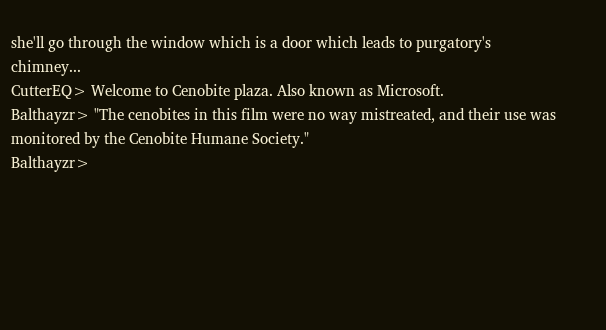she'll go through the window which is a door which leads to purgatory's chimney...
CutterEQ> Welcome to Cenobite plaza. Also known as Microsoft.
Balthayzr> "The cenobites in this film were no way mistreated, and their use was monitored by the Cenobite Humane Society."
Balthayzr>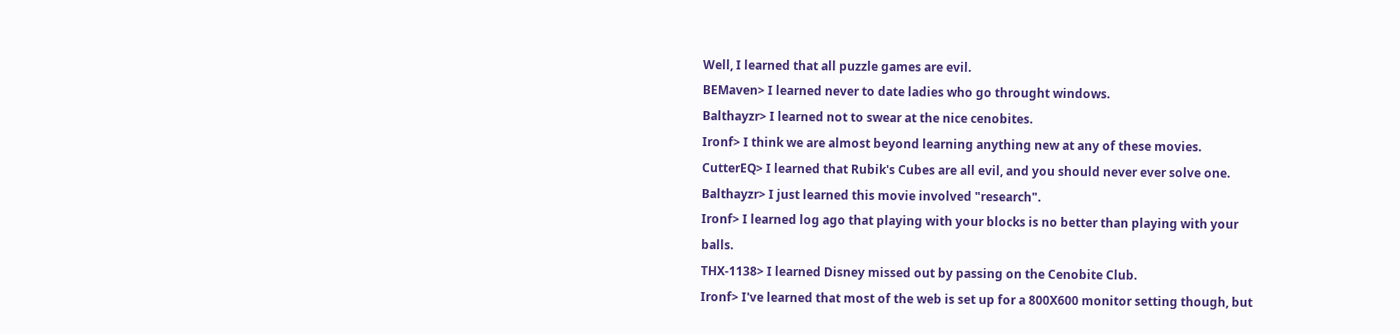Well, I learned that all puzzle games are evil.
BEMaven> I learned never to date ladies who go throught windows.
Balthayzr> I learned not to swear at the nice cenobites.
Ironf> I think we are almost beyond learning anything new at any of these movies.
CutterEQ> I learned that Rubik's Cubes are all evil, and you should never ever solve one.
Balthayzr> I just learned this movie involved "research".
Ironf> I learned log ago that playing with your blocks is no better than playing with your balls.
THX-1138> I learned Disney missed out by passing on the Cenobite Club.
Ironf> I've learned that most of the web is set up for a 800X600 monitor setting though, but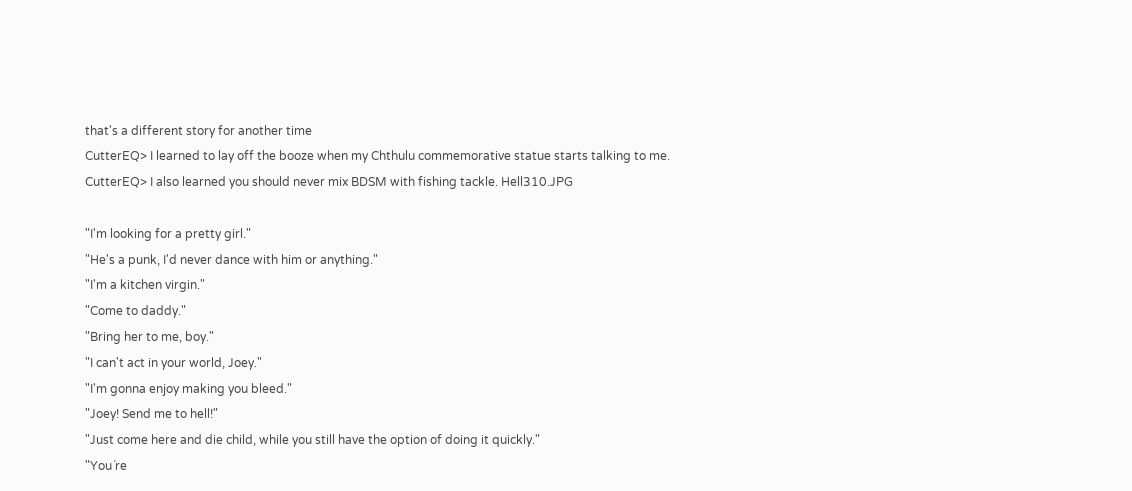that's a different story for another time
CutterEQ> I learned to lay off the booze when my Chthulu commemorative statue starts talking to me.
CutterEQ> I also learned you should never mix BDSM with fishing tackle. Hell310.JPG

"I'm looking for a pretty girl."
"He's a punk, I'd never dance with him or anything."
"I'm a kitchen virgin."
"Come to daddy."
"Bring her to me, boy."
"I can't act in your world, Joey."
"I'm gonna enjoy making you bleed."
"Joey! Send me to hell!"
"Just come here and die child, while you still have the option of doing it quickly."
"You´re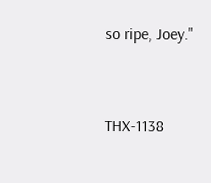so ripe, Joey."


THX-1138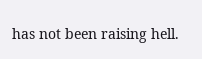has not been raising hell.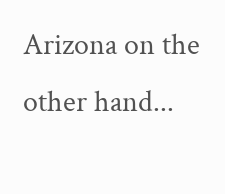Arizona on the other hand...